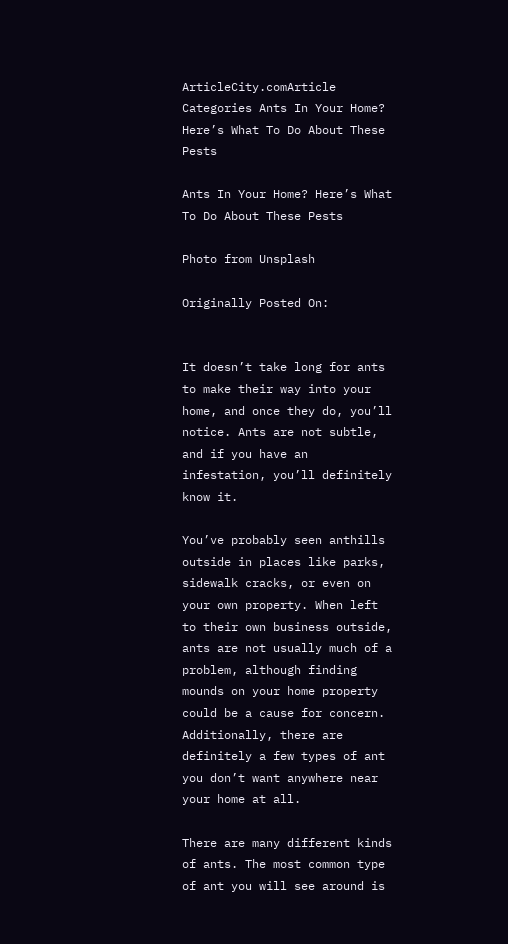ArticleCity.comArticle Categories Ants In Your Home? Here’s What To Do About These Pests

Ants In Your Home? Here’s What To Do About These Pests

Photo from Unsplash

Originally Posted On:


It doesn’t take long for ants to make their way into your home, and once they do, you’ll notice. Ants are not subtle, and if you have an infestation, you’ll definitely know it.

You’ve probably seen anthills outside in places like parks, sidewalk cracks, or even on your own property. When left to their own business outside, ants are not usually much of a problem, although finding mounds on your home property could be a cause for concern. Additionally, there are definitely a few types of ant you don’t want anywhere near your home at all.

There are many different kinds of ants. The most common type of ant you will see around is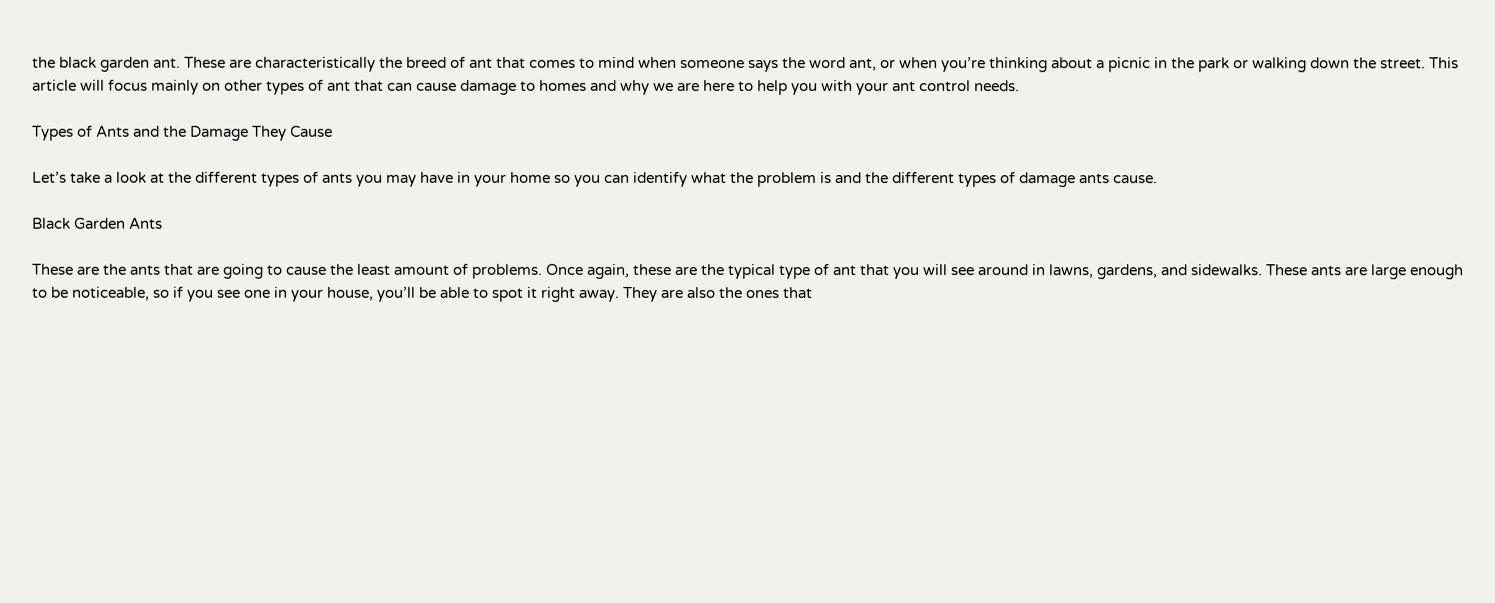the black garden ant. These are characteristically the breed of ant that comes to mind when someone says the word ant, or when you’re thinking about a picnic in the park or walking down the street. This article will focus mainly on other types of ant that can cause damage to homes and why we are here to help you with your ant control needs.

Types of Ants and the Damage They Cause

Let’s take a look at the different types of ants you may have in your home so you can identify what the problem is and the different types of damage ants cause.

Black Garden Ants

These are the ants that are going to cause the least amount of problems. Once again, these are the typical type of ant that you will see around in lawns, gardens, and sidewalks. These ants are large enough to be noticeable, so if you see one in your house, you’ll be able to spot it right away. They are also the ones that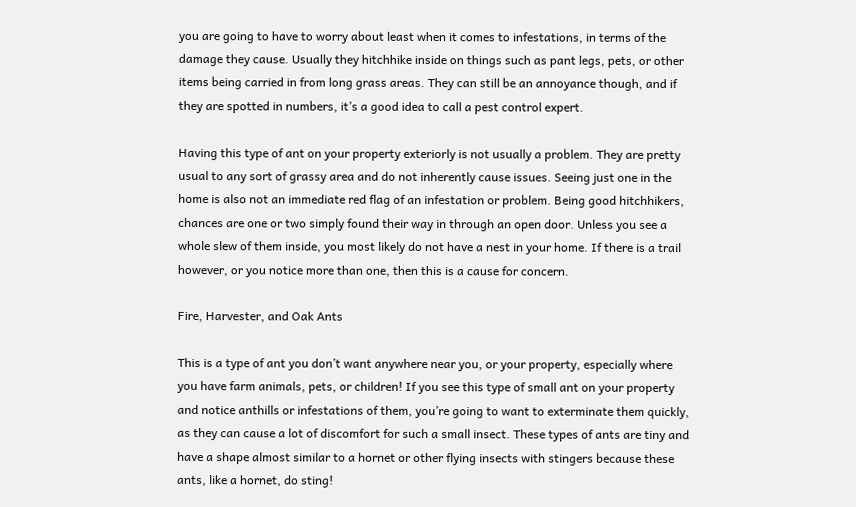you are going to have to worry about least when it comes to infestations, in terms of the damage they cause. Usually they hitchhike inside on things such as pant legs, pets, or other items being carried in from long grass areas. They can still be an annoyance though, and if they are spotted in numbers, it’s a good idea to call a pest control expert.

Having this type of ant on your property exteriorly is not usually a problem. They are pretty usual to any sort of grassy area and do not inherently cause issues. Seeing just one in the home is also not an immediate red flag of an infestation or problem. Being good hitchhikers, chances are one or two simply found their way in through an open door. Unless you see a whole slew of them inside, you most likely do not have a nest in your home. If there is a trail however, or you notice more than one, then this is a cause for concern.

Fire, Harvester, and Oak Ants

This is a type of ant you don’t want anywhere near you, or your property, especially where you have farm animals, pets, or children! If you see this type of small ant on your property and notice anthills or infestations of them, you’re going to want to exterminate them quickly, as they can cause a lot of discomfort for such a small insect. These types of ants are tiny and have a shape almost similar to a hornet or other flying insects with stingers because these ants, like a hornet, do sting!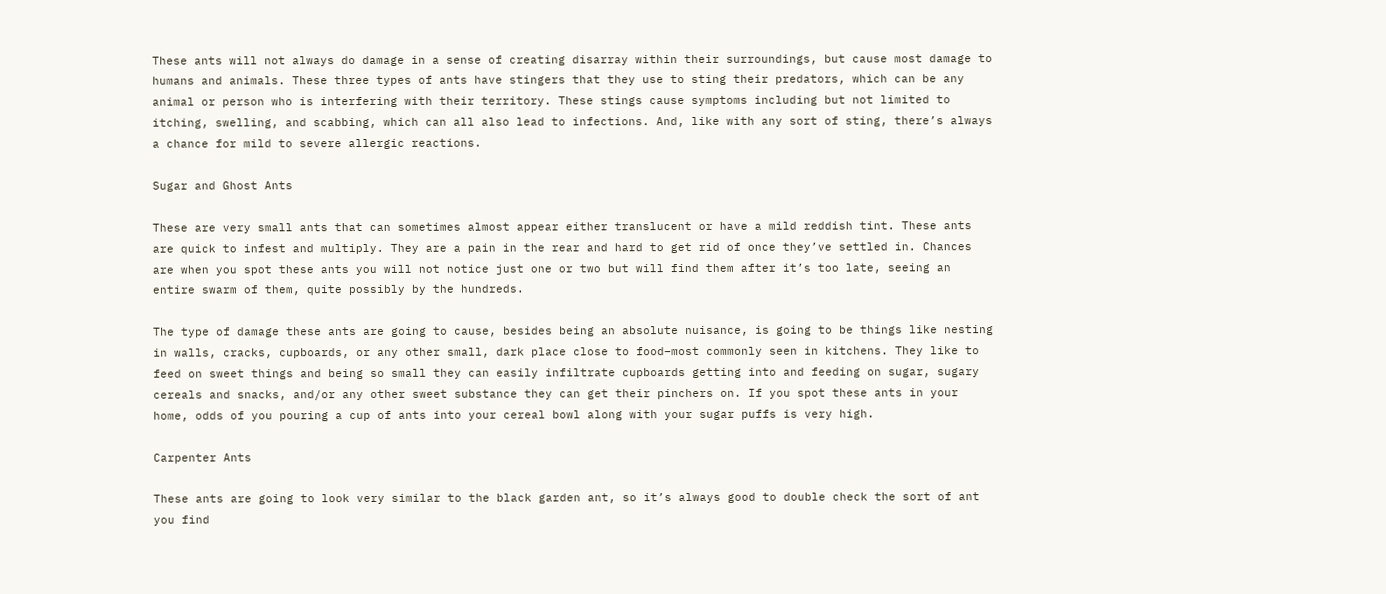These ants will not always do damage in a sense of creating disarray within their surroundings, but cause most damage to humans and animals. These three types of ants have stingers that they use to sting their predators, which can be any animal or person who is interfering with their territory. These stings cause symptoms including but not limited to itching, swelling, and scabbing, which can all also lead to infections. And, like with any sort of sting, there’s always a chance for mild to severe allergic reactions.

Sugar and Ghost Ants

These are very small ants that can sometimes almost appear either translucent or have a mild reddish tint. These ants are quick to infest and multiply. They are a pain in the rear and hard to get rid of once they’ve settled in. Chances are when you spot these ants you will not notice just one or two but will find them after it’s too late, seeing an entire swarm of them, quite possibly by the hundreds.

The type of damage these ants are going to cause, besides being an absolute nuisance, is going to be things like nesting in walls, cracks, cupboards, or any other small, dark place close to food–most commonly seen in kitchens. They like to feed on sweet things and being so small they can easily infiltrate cupboards getting into and feeding on sugar, sugary cereals and snacks, and/or any other sweet substance they can get their pinchers on. If you spot these ants in your home, odds of you pouring a cup of ants into your cereal bowl along with your sugar puffs is very high.

Carpenter Ants

These ants are going to look very similar to the black garden ant, so it’s always good to double check the sort of ant you find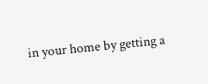in your home by getting a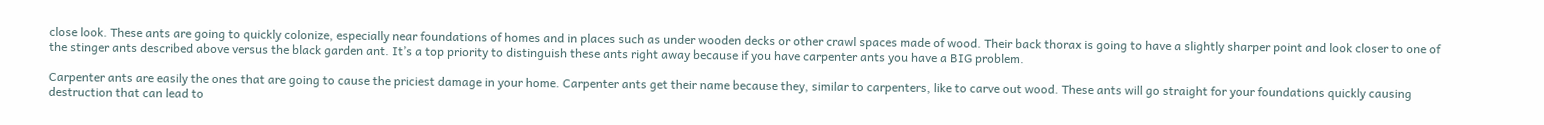close look. These ants are going to quickly colonize, especially near foundations of homes and in places such as under wooden decks or other crawl spaces made of wood. Their back thorax is going to have a slightly sharper point and look closer to one of the stinger ants described above versus the black garden ant. It’s a top priority to distinguish these ants right away because if you have carpenter ants you have a BIG problem.

Carpenter ants are easily the ones that are going to cause the priciest damage in your home. Carpenter ants get their name because they, similar to carpenters, like to carve out wood. These ants will go straight for your foundations quickly causing destruction that can lead to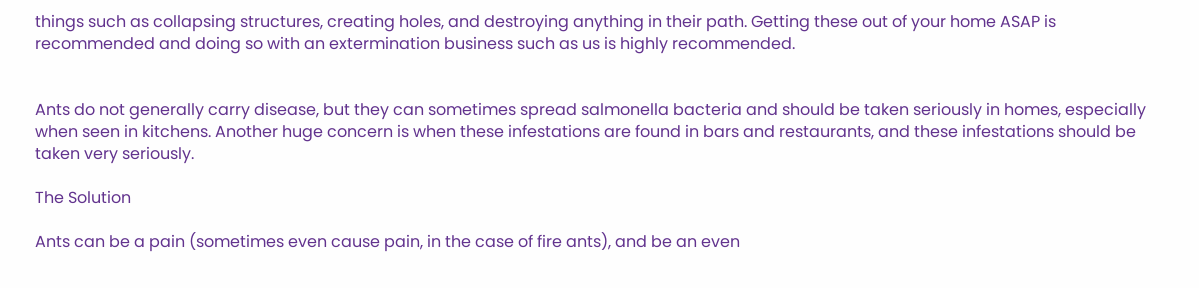things such as collapsing structures, creating holes, and destroying anything in their path. Getting these out of your home ASAP is recommended and doing so with an extermination business such as us is highly recommended.


Ants do not generally carry disease, but they can sometimes spread salmonella bacteria and should be taken seriously in homes, especially when seen in kitchens. Another huge concern is when these infestations are found in bars and restaurants, and these infestations should be taken very seriously.

The Solution

Ants can be a pain (sometimes even cause pain, in the case of fire ants), and be an even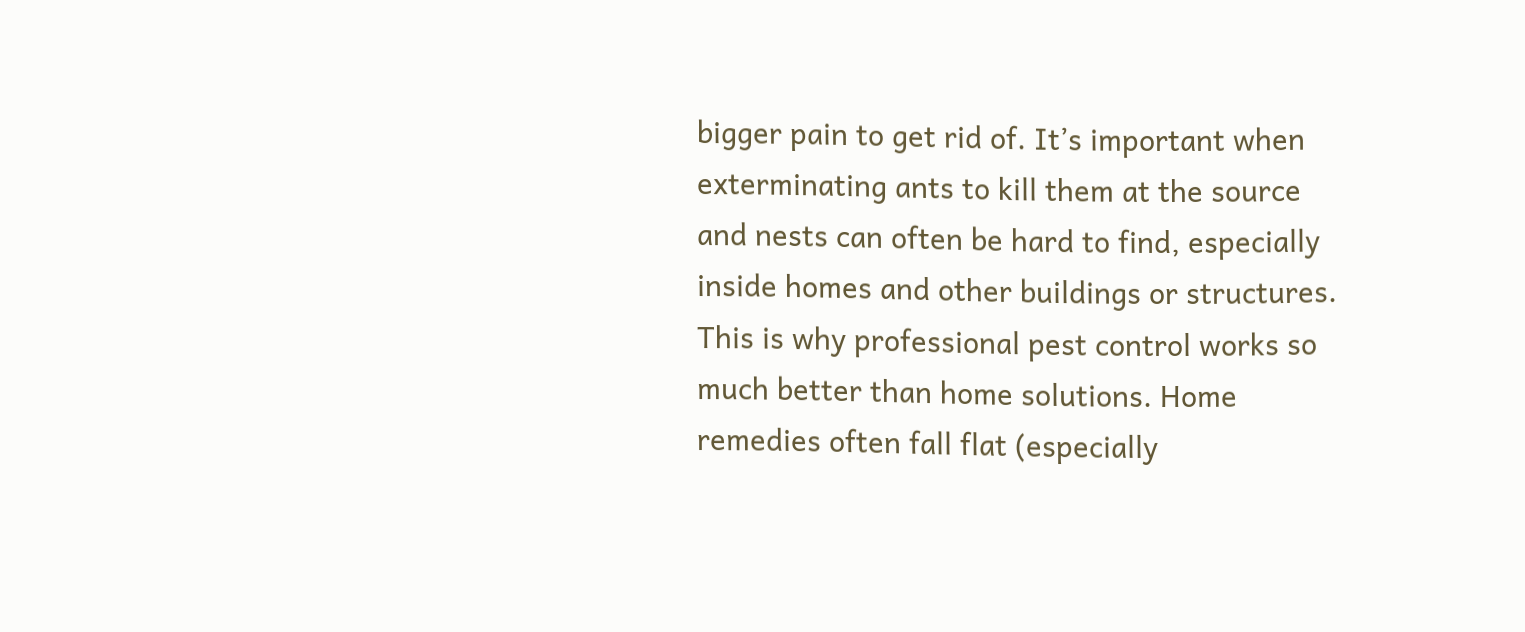bigger pain to get rid of. It’s important when exterminating ants to kill them at the source and nests can often be hard to find, especially inside homes and other buildings or structures. This is why professional pest control works so much better than home solutions. Home remedies often fall flat (especially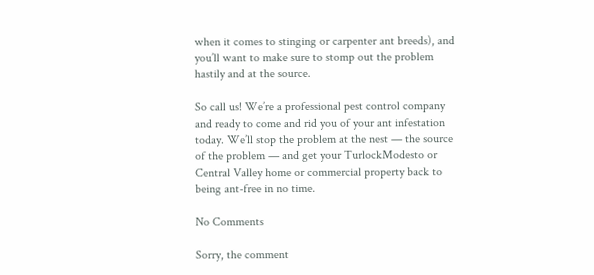when it comes to stinging or carpenter ant breeds), and you’ll want to make sure to stomp out the problem hastily and at the source.

So call us! We’re a professional pest control company and ready to come and rid you of your ant infestation today. We’ll stop the problem at the nest — the source of the problem — and get your TurlockModesto or Central Valley home or commercial property back to being ant-free in no time.

No Comments

Sorry, the comment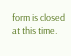form is closed at this time.